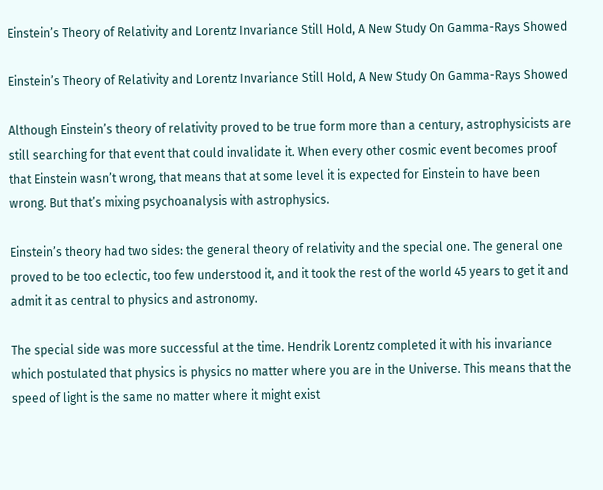Einstein’s Theory of Relativity and Lorentz Invariance Still Hold, A New Study On Gamma-Rays Showed

Einstein’s Theory of Relativity and Lorentz Invariance Still Hold, A New Study On Gamma-Rays Showed

Although Einstein’s theory of relativity proved to be true form more than a century, astrophysicists are still searching for that event that could invalidate it. When every other cosmic event becomes proof that Einstein wasn’t wrong, that means that at some level it is expected for Einstein to have been wrong. But that’s mixing psychoanalysis with astrophysics.

Einstein’s theory had two sides: the general theory of relativity and the special one. The general one proved to be too eclectic, too few understood it, and it took the rest of the world 45 years to get it and admit it as central to physics and astronomy.

The special side was more successful at the time. Hendrik Lorentz completed it with his invariance which postulated that physics is physics no matter where you are in the Universe. This means that the speed of light is the same no matter where it might exist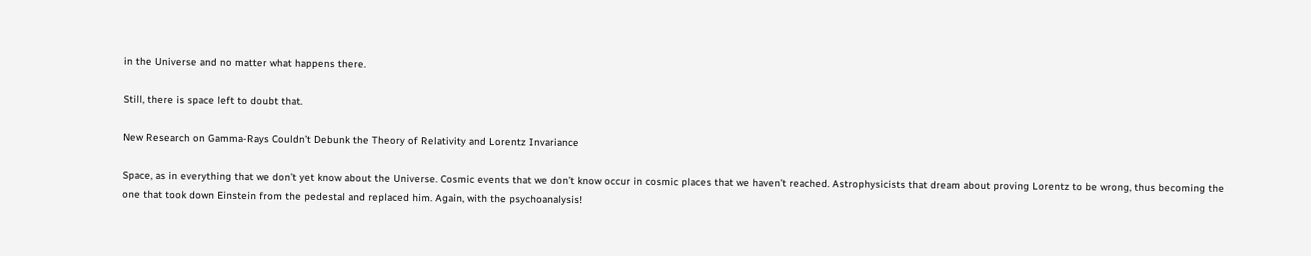in the Universe and no matter what happens there.

Still, there is space left to doubt that.

New Research on Gamma-Rays Couldn’t Debunk the Theory of Relativity and Lorentz Invariance

Space, as in everything that we don’t yet know about the Universe. Cosmic events that we don’t know occur in cosmic places that we haven’t reached. Astrophysicists that dream about proving Lorentz to be wrong, thus becoming the one that took down Einstein from the pedestal and replaced him. Again, with the psychoanalysis!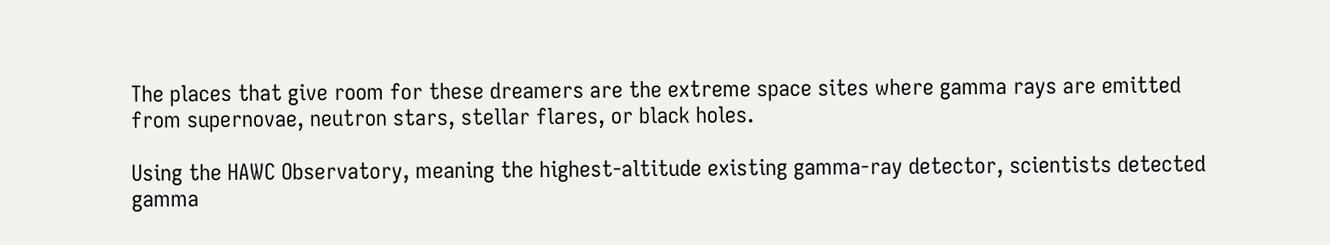The places that give room for these dreamers are the extreme space sites where gamma rays are emitted from supernovae, neutron stars, stellar flares, or black holes.

Using the HAWC Observatory, meaning the highest-altitude existing gamma-ray detector, scientists detected gamma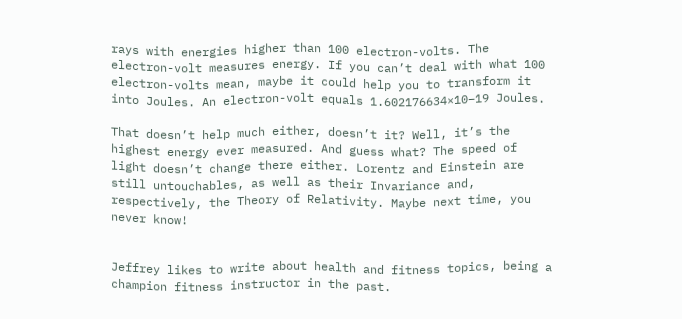rays with energies higher than 100 electron-volts. The electron-volt measures energy. If you can’t deal with what 100 electron-volts mean, maybe it could help you to transform it into Joules. An electron-volt equals 1.602176634×10−19 Joules.

That doesn’t help much either, doesn’t it? Well, it’s the highest energy ever measured. And guess what? The speed of light doesn’t change there either. Lorentz and Einstein are still untouchables, as well as their Invariance and, respectively, the Theory of Relativity. Maybe next time, you never know!


Jeffrey likes to write about health and fitness topics, being a champion fitness instructor in the past.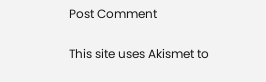Post Comment

This site uses Akismet to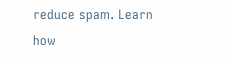reduce spam. Learn how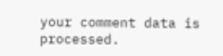your comment data is processed.